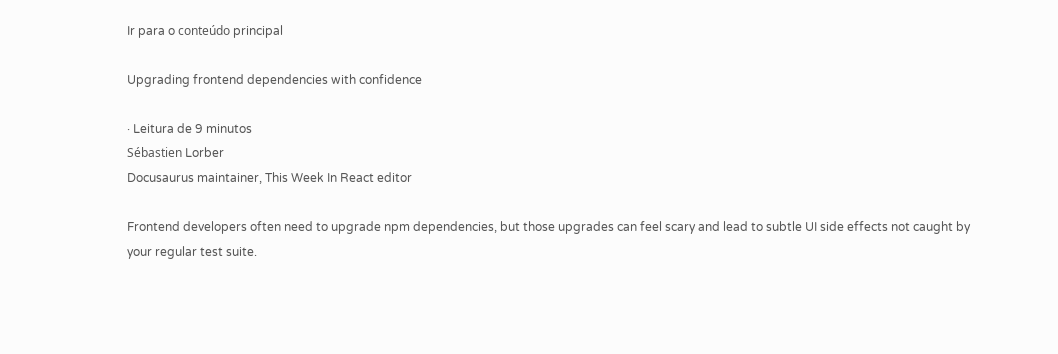Ir para o conteúdo principal

Upgrading frontend dependencies with confidence

· Leitura de 9 minutos
Sébastien Lorber
Docusaurus maintainer, This Week In React editor

Frontend developers often need to upgrade npm dependencies, but those upgrades can feel scary and lead to subtle UI side effects not caught by your regular test suite.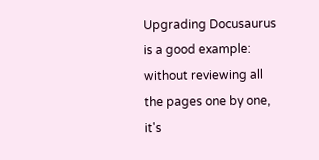Upgrading Docusaurus is a good example: without reviewing all the pages one by one, it's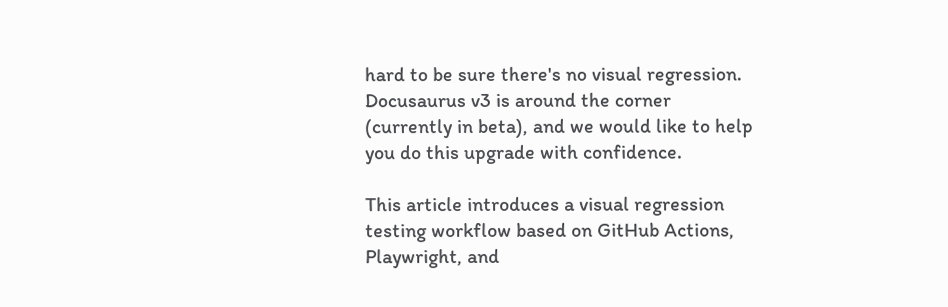hard to be sure there's no visual regression. Docusaurus v3 is around the corner (currently in beta), and we would like to help you do this upgrade with confidence.

This article introduces a visual regression testing workflow based on GitHub Actions, Playwright, and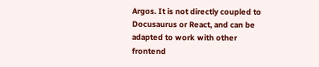Argos. It is not directly coupled to Docusaurus or React, and can be adapted to work with other frontend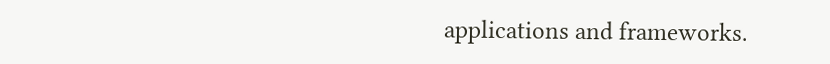applications and frameworks.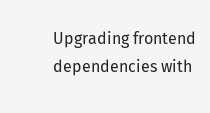Upgrading frontend dependencies with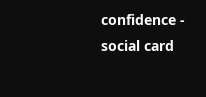confidence - social card